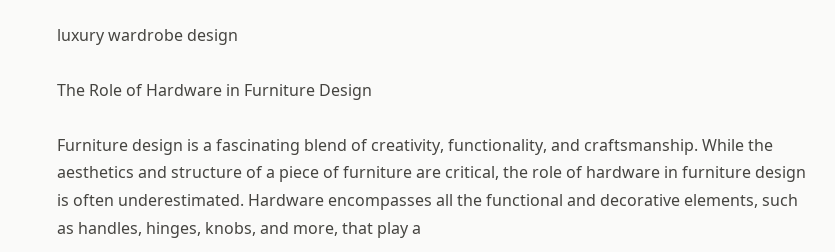luxury wardrobe design

The Role of Hardware in Furniture Design

Furniture design is a fascinating blend of creativity, functionality, and craftsmanship. While the aesthetics and structure of a piece of furniture are critical, the role of hardware in furniture design is often underestimated. Hardware encompasses all the functional and decorative elements, such as handles, hinges, knobs, and more, that play a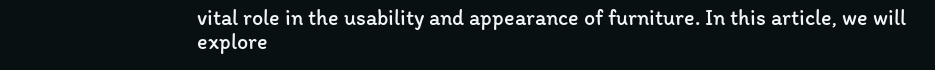vital role in the usability and appearance of furniture. In this article, we will explore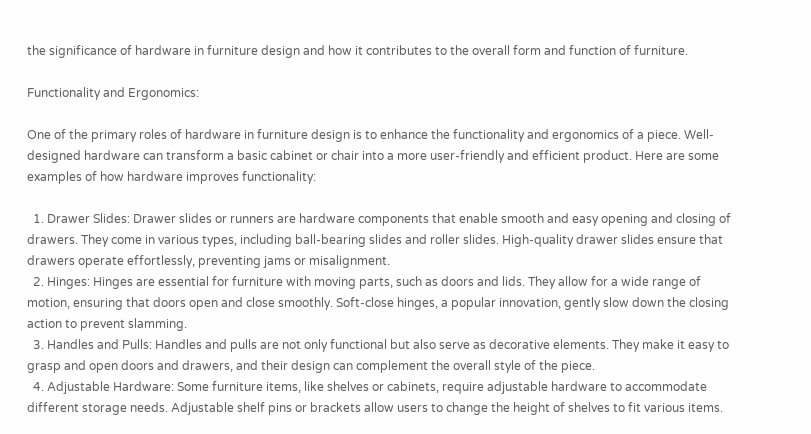the significance of hardware in furniture design and how it contributes to the overall form and function of furniture.

Functionality and Ergonomics:

One of the primary roles of hardware in furniture design is to enhance the functionality and ergonomics of a piece. Well-designed hardware can transform a basic cabinet or chair into a more user-friendly and efficient product. Here are some examples of how hardware improves functionality:

  1. Drawer Slides: Drawer slides or runners are hardware components that enable smooth and easy opening and closing of drawers. They come in various types, including ball-bearing slides and roller slides. High-quality drawer slides ensure that drawers operate effortlessly, preventing jams or misalignment.
  2. Hinges: Hinges are essential for furniture with moving parts, such as doors and lids. They allow for a wide range of motion, ensuring that doors open and close smoothly. Soft-close hinges, a popular innovation, gently slow down the closing action to prevent slamming.
  3. Handles and Pulls: Handles and pulls are not only functional but also serve as decorative elements. They make it easy to grasp and open doors and drawers, and their design can complement the overall style of the piece.
  4. Adjustable Hardware: Some furniture items, like shelves or cabinets, require adjustable hardware to accommodate different storage needs. Adjustable shelf pins or brackets allow users to change the height of shelves to fit various items.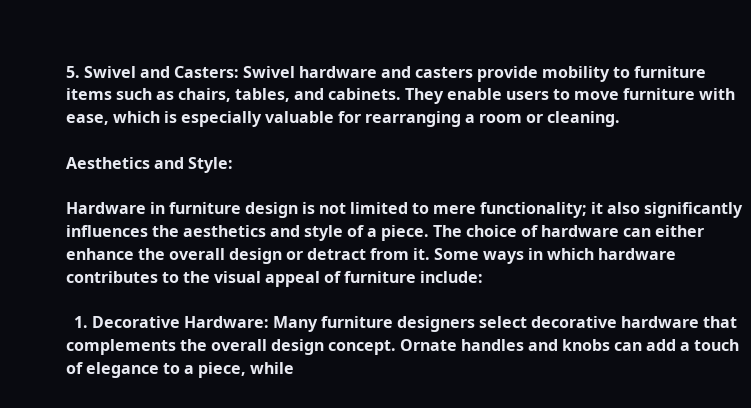5. Swivel and Casters: Swivel hardware and casters provide mobility to furniture items such as chairs, tables, and cabinets. They enable users to move furniture with ease, which is especially valuable for rearranging a room or cleaning.

Aesthetics and Style:

Hardware in furniture design is not limited to mere functionality; it also significantly influences the aesthetics and style of a piece. The choice of hardware can either enhance the overall design or detract from it. Some ways in which hardware contributes to the visual appeal of furniture include:

  1. Decorative Hardware: Many furniture designers select decorative hardware that complements the overall design concept. Ornate handles and knobs can add a touch of elegance to a piece, while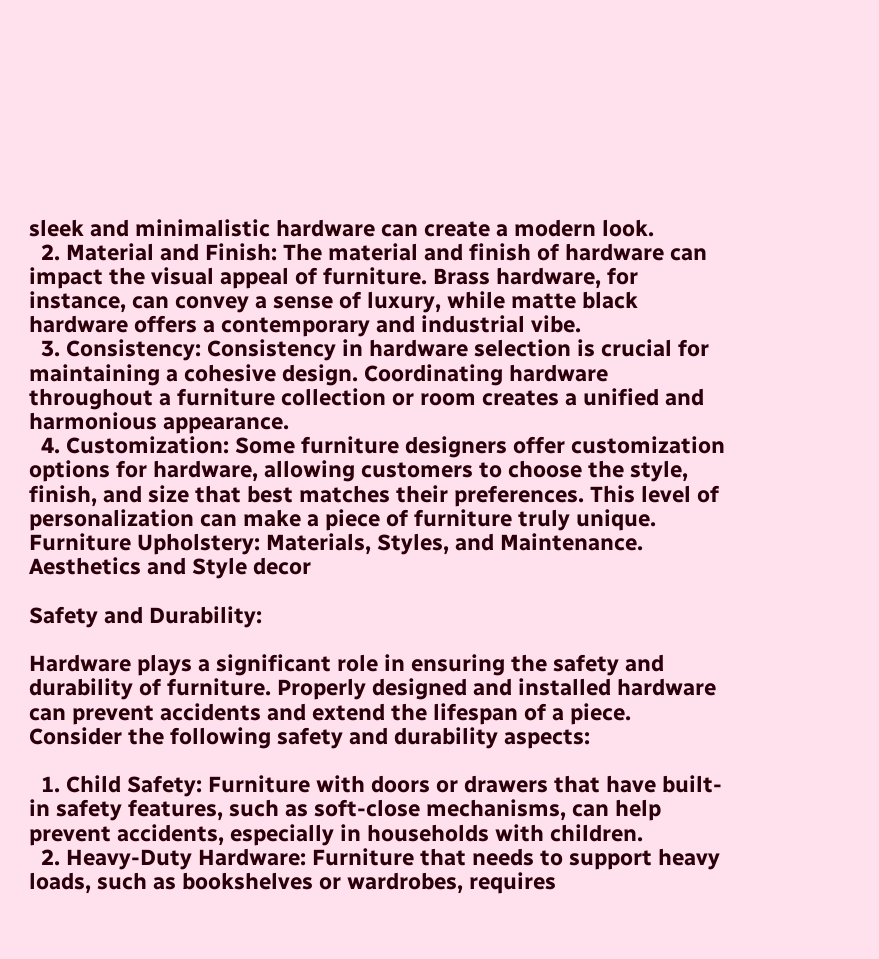sleek and minimalistic hardware can create a modern look.
  2. Material and Finish: The material and finish of hardware can impact the visual appeal of furniture. Brass hardware, for instance, can convey a sense of luxury, while matte black hardware offers a contemporary and industrial vibe.
  3. Consistency: Consistency in hardware selection is crucial for maintaining a cohesive design. Coordinating hardware throughout a furniture collection or room creates a unified and harmonious appearance.
  4. Customization: Some furniture designers offer customization options for hardware, allowing customers to choose the style, finish, and size that best matches their preferences. This level of personalization can make a piece of furniture truly unique. Furniture Upholstery: Materials, Styles, and Maintenance.
Aesthetics and Style decor

Safety and Durability:

Hardware plays a significant role in ensuring the safety and durability of furniture. Properly designed and installed hardware can prevent accidents and extend the lifespan of a piece. Consider the following safety and durability aspects:

  1. Child Safety: Furniture with doors or drawers that have built-in safety features, such as soft-close mechanisms, can help prevent accidents, especially in households with children.
  2. Heavy-Duty Hardware: Furniture that needs to support heavy loads, such as bookshelves or wardrobes, requires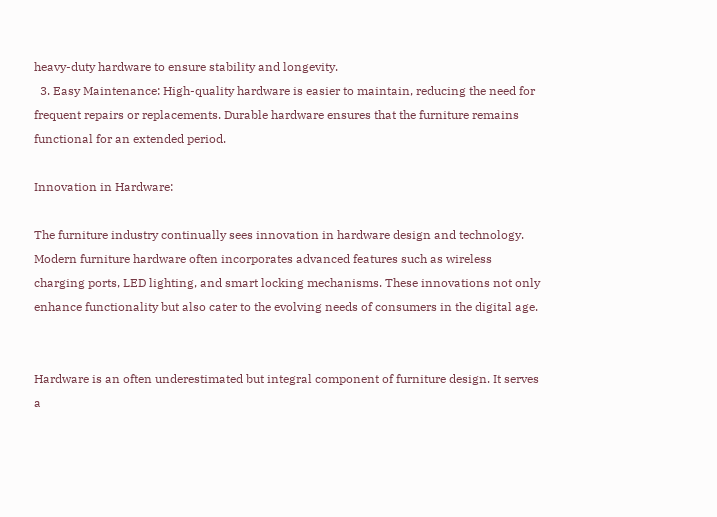heavy-duty hardware to ensure stability and longevity.
  3. Easy Maintenance: High-quality hardware is easier to maintain, reducing the need for frequent repairs or replacements. Durable hardware ensures that the furniture remains functional for an extended period.

Innovation in Hardware:

The furniture industry continually sees innovation in hardware design and technology. Modern furniture hardware often incorporates advanced features such as wireless charging ports, LED lighting, and smart locking mechanisms. These innovations not only enhance functionality but also cater to the evolving needs of consumers in the digital age.


Hardware is an often underestimated but integral component of furniture design. It serves a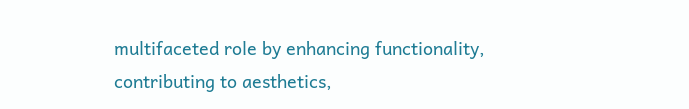multifaceted role by enhancing functionality, contributing to aesthetics,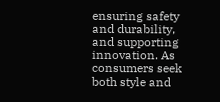ensuring safety and durability, and supporting innovation. As consumers seek both style and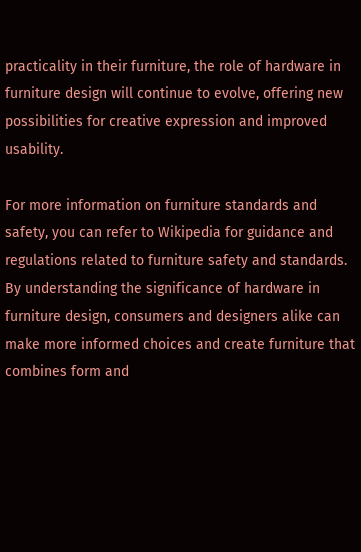practicality in their furniture, the role of hardware in furniture design will continue to evolve, offering new possibilities for creative expression and improved usability.

For more information on furniture standards and safety, you can refer to Wikipedia for guidance and regulations related to furniture safety and standards. By understanding the significance of hardware in furniture design, consumers and designers alike can make more informed choices and create furniture that combines form and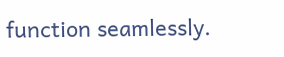function seamlessly.